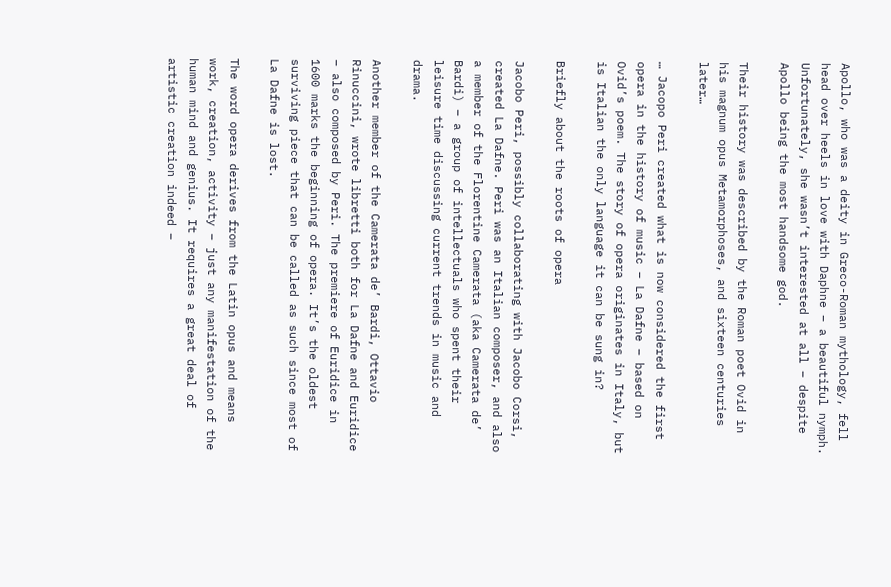Apollo, who was a deity in Greco-Roman mythology, fell head over heels in love with Daphne – a beautiful nymph. Unfortunately, she wasn’t interested at all – despite Apollo being the most handsome god.

Their history was described by the Roman poet Ovid in his magnum opus Metamorphoses, and sixteen centuries later…

… Jacopo Peri created what is now considered the first opera in the history of music – La Dafne – based on Ovid’s poem. The story of opera originates in Italy, but is Italian the only language it can be sung in?

Briefly about the roots of opera

Jacobo Peri, possibly collaborating with Jacobo Corsi, created La Dafne. Peri was an Italian composer, and also a member of the Florentine Camerata (aka Camerata de’ Bardi) – a group of intellectuals who spent their leisure time discussing current trends in music and drama.

Another member of the Camerata de’ Bardi, Ottavio Rinuccini, wrote libretti both for La Dafne and Euridice – also composed by Peri. The premiere of Euridice in 1600 marks the beginning of opera. It’s the oldest surviving piece that can be called as such since most of La Dafne is lost.

The word opera derives from the Latin opus and means work, creation, activity – just any manifestation of the human mind and genius. It requires a great deal of artistic creation indeed –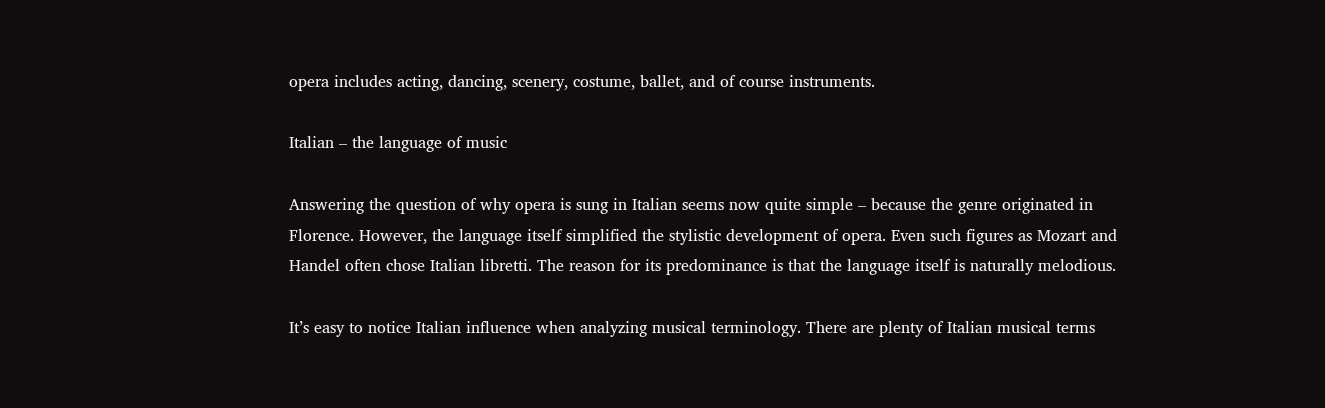opera includes acting, dancing, scenery, costume, ballet, and of course instruments.

Italian – the language of music

Answering the question of why opera is sung in Italian seems now quite simple – because the genre originated in Florence. However, the language itself simplified the stylistic development of opera. Even such figures as Mozart and Handel often chose Italian libretti. The reason for its predominance is that the language itself is naturally melodious.

It’s easy to notice Italian influence when analyzing musical terminology. There are plenty of Italian musical terms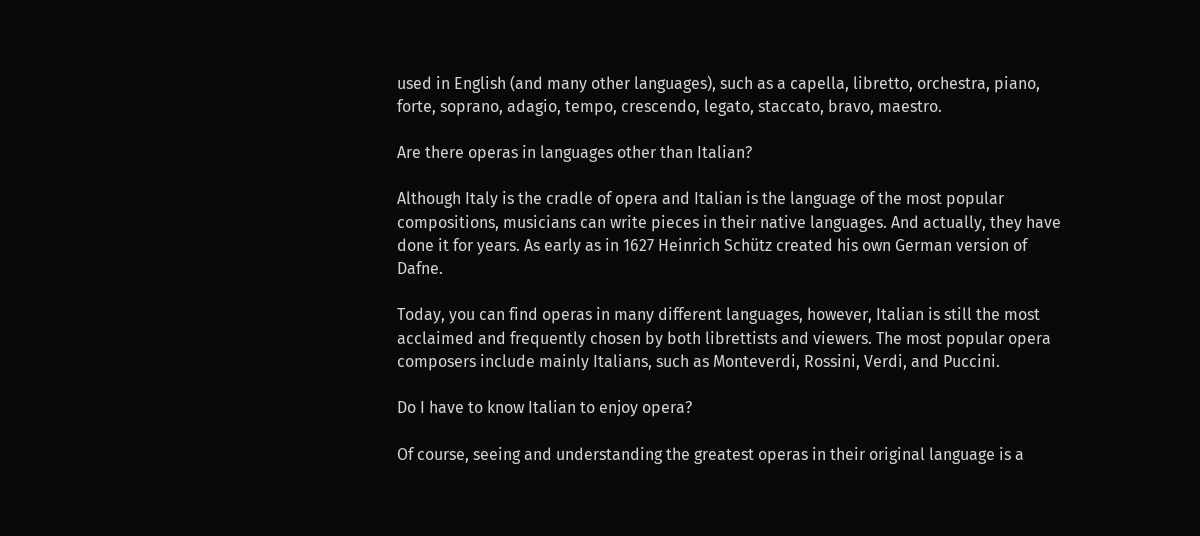used in English (and many other languages), such as a capella, libretto, orchestra, piano, forte, soprano, adagio, tempo, crescendo, legato, staccato, bravo, maestro.

Are there operas in languages other than Italian?

Although Italy is the cradle of opera and Italian is the language of the most popular compositions, musicians can write pieces in their native languages. And actually, they have done it for years. As early as in 1627 Heinrich Schütz created his own German version of Dafne.

Today, you can find operas in many different languages, however, Italian is still the most acclaimed and frequently chosen by both librettists and viewers. The most popular opera composers include mainly Italians, such as Monteverdi, Rossini, Verdi, and Puccini.

Do I have to know Italian to enjoy opera?

Of course, seeing and understanding the greatest operas in their original language is a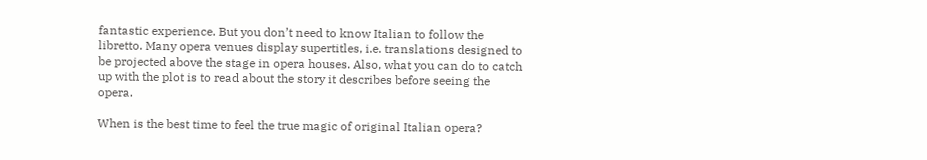fantastic experience. But you don’t need to know Italian to follow the libretto. Many opera venues display supertitles, i.e. translations designed to be projected above the stage in opera houses. Also, what you can do to catch up with the plot is to read about the story it describes before seeing the opera.

When is the best time to feel the true magic of original Italian opera?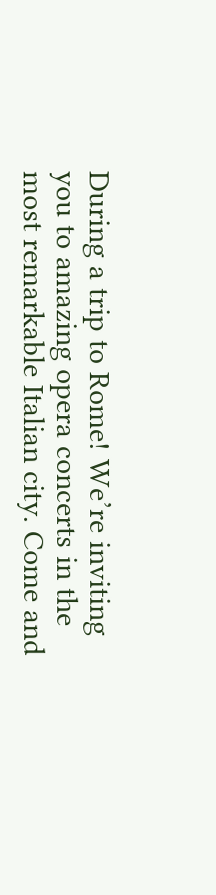During a trip to Rome! We’re inviting you to amazing opera concerts in the most remarkable Italian city. Come and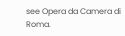see Opera da Camera di Roma.